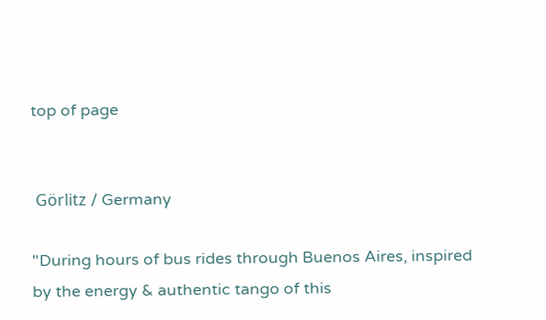top of page


 Görlitz / Germany

"During hours of bus rides through Buenos Aires, inspired by the energy & authentic tango of this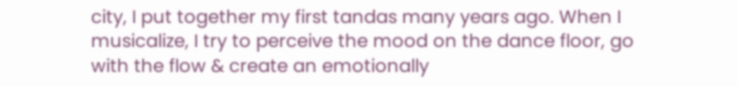city, I put together my first tandas many years ago. When I musicalize, I try to perceive the mood on the dance floor, go with the flow & create an emotionally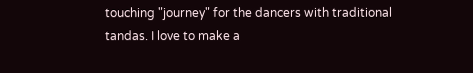touching "journey" for the dancers with traditional tandas. I love to make a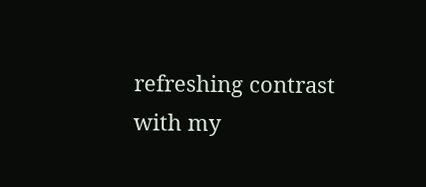refreshing contrast with my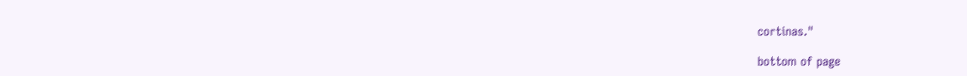cortinas."

bottom of page